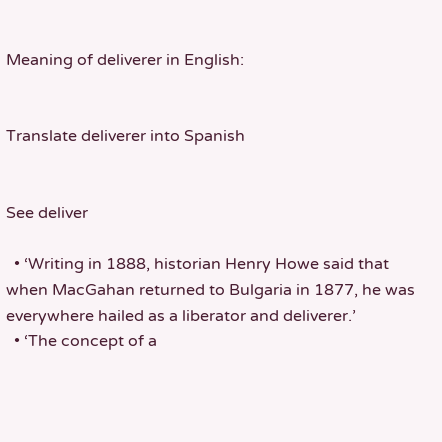Meaning of deliverer in English:


Translate deliverer into Spanish


See deliver

  • ‘Writing in 1888, historian Henry Howe said that when MacGahan returned to Bulgaria in 1877, he was everywhere hailed as a liberator and deliverer.’
  • ‘The concept of a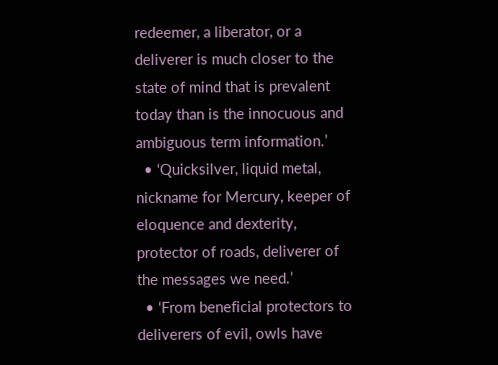redeemer, a liberator, or a deliverer is much closer to the state of mind that is prevalent today than is the innocuous and ambiguous term information.’
  • ‘Quicksilver, liquid metal, nickname for Mercury, keeper of eloquence and dexterity, protector of roads, deliverer of the messages we need.’
  • ‘From beneficial protectors to deliverers of evil, owls have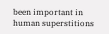been important in human superstitions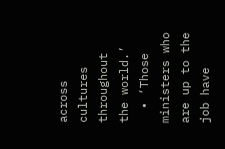across cultures throughout the world.’
  • ‘Those ministers who are up to the job have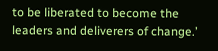to be liberated to become the leaders and deliverers of change.’